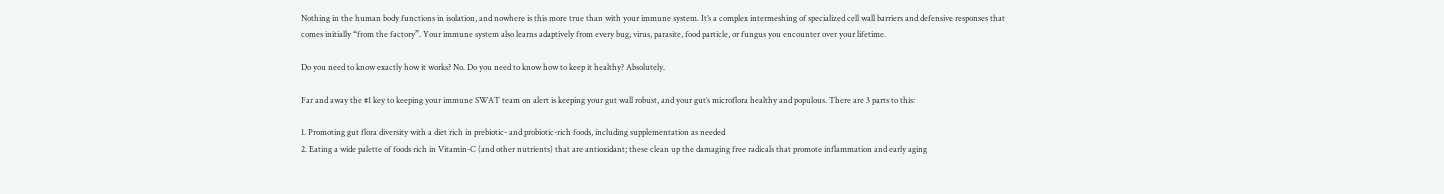Nothing in the human body functions in isolation, and nowhere is this more true than with your immune system. It’s a complex intermeshing of specialized cell wall barriers and defensive responses that comes initially “from the factory”. Your immune system also learns adaptively from every bug, virus, parasite, food particle, or fungus you encounter over your lifetime.

Do you need to know exactly how it works? No. Do you need to know how to keep it healthy? Absolutely.

Far and away the #1 key to keeping your immune SWAT team on alert is keeping your gut wall robust, and your gut’s microflora healthy and populous. There are 3 parts to this:

1. Promoting gut flora diversity with a diet rich in prebiotic- and probiotic-rich foods, including supplementation as needed
2. Eating a wide palette of foods rich in Vitamin-C (and other nutrients) that are antioxidant; these clean up the damaging free radicals that promote inflammation and early aging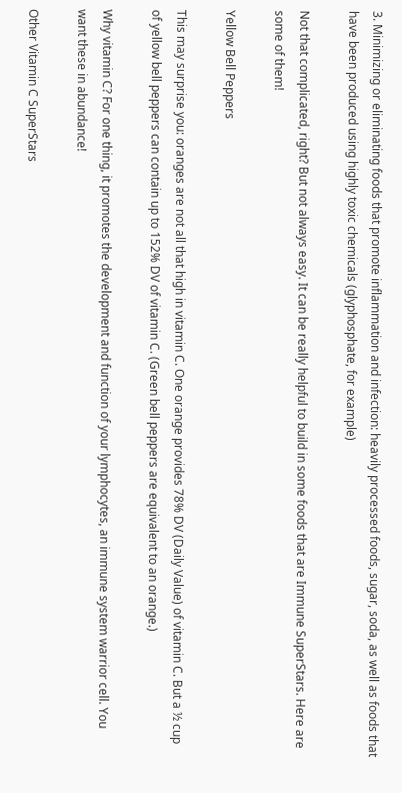3. Minimizing or eliminating foods that promote inflammation and infection: heavily processed foods, sugar, soda, as well as foods that have been produced using highly toxic chemicals (glyphosphate, for example)

Not that complicated, right? But not always easy. It can be really helpful to build in some foods that are Immune SuperStars. Here are some of them!

Yellow Bell Peppers

This may surprise you: oranges are not all that high in vitamin C. One orange provides 78% DV (Daily Value) of vitamin C. But a ½ cup of yellow bell peppers can contain up to 152% DV of vitamin C. (Green bell peppers are equivalent to an orange.)

Why vitamin C? For one thing, it promotes the development and function of your lymphocytes, an immune system warrior cell. You want these in abundance!

Other Vitamin C SuperStars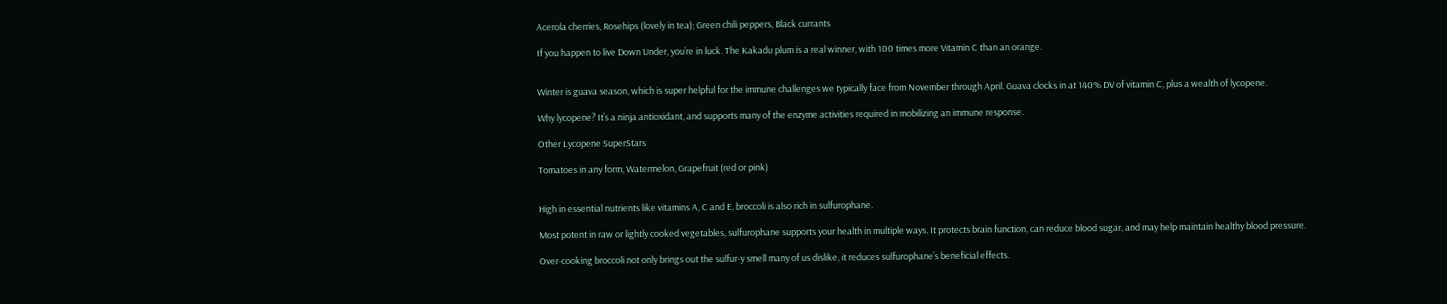Acerola cherries, Rosehips (lovely in tea); Green chili peppers, Black currants

If you happen to live Down Under, you’re in luck. The Kakadu plum is a real winner, with 100 times more Vitamin C than an orange.


Winter is guava season, which is super helpful for the immune challenges we typically face from November through April. Guava clocks in at 140% DV of vitamin C, plus a wealth of lycopene.

Why lycopene? It’s a ninja antioxidant, and supports many of the enzyme activities required in mobilizing an immune response.

Other Lycopene SuperStars

Tomatoes in any form, Watermelon, Grapefruit (red or pink)


High in essential nutrients like vitamins A, C and E, broccoli is also rich in sulfurophane.

Most potent in raw or lightly cooked vegetables, sulfurophane supports your health in multiple ways. It protects brain function, can reduce blood sugar, and may help maintain healthy blood pressure.

Over-cooking broccoli not only brings out the sulfur-y smell many of us dislike, it reduces sulfurophane’s beneficial effects.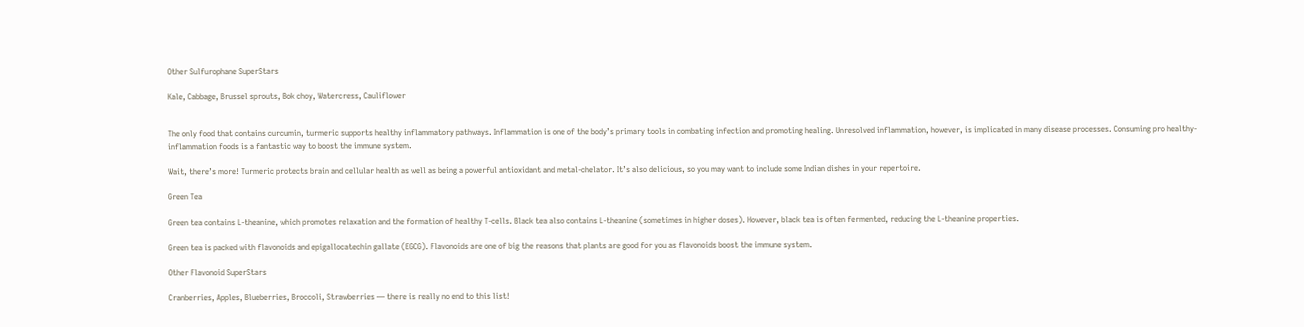Other Sulfurophane SuperStars

Kale, Cabbage, Brussel sprouts, Bok choy, Watercress, Cauliflower


The only food that contains curcumin, turmeric supports healthy inflammatory pathways. Inflammation is one of the body’s primary tools in combating infection and promoting healing. Unresolved inflammation, however, is implicated in many disease processes. Consuming pro healthy-inflammation foods is a fantastic way to boost the immune system.

Wait, there’s more! Turmeric protects brain and cellular health as well as being a powerful antioxidant and metal-chelator. It’s also delicious, so you may want to include some Indian dishes in your repertoire.

Green Tea

Green tea contains L-theanine, which promotes relaxation and the formation of healthy T-cells. Black tea also contains L-theanine (sometimes in higher doses). However, black tea is often fermented, reducing the L-theanine properties.

Green tea is packed with flavonoids and epigallocatechin gallate (EGCG). Flavonoids are one of big the reasons that plants are good for you as flavonoids boost the immune system.

Other Flavonoid SuperStars

Cranberries, Apples, Blueberries, Broccoli, Strawberries — there is really no end to this list!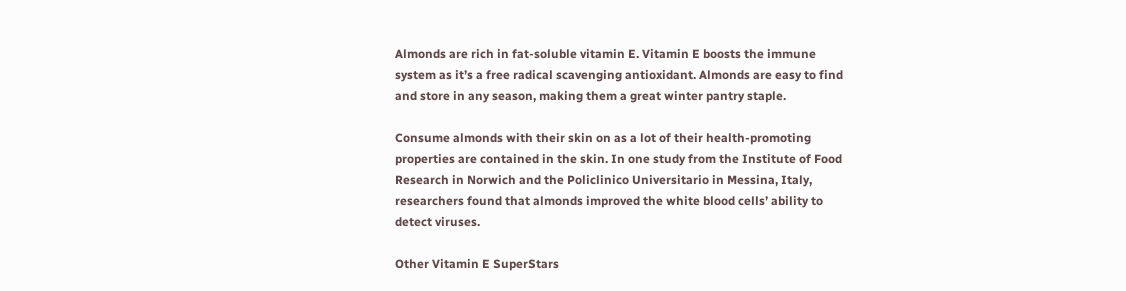Almonds are rich in fat-soluble vitamin E. Vitamin E boosts the immune system as it’s a free radical scavenging antioxidant. Almonds are easy to find and store in any season, making them a great winter pantry staple.

Consume almonds with their skin on as a lot of their health-promoting properties are contained in the skin. In one study from the Institute of Food Research in Norwich and the Policlinico Universitario in Messina, Italy, researchers found that almonds improved the white blood cells’ ability to detect viruses.

Other Vitamin E SuperStars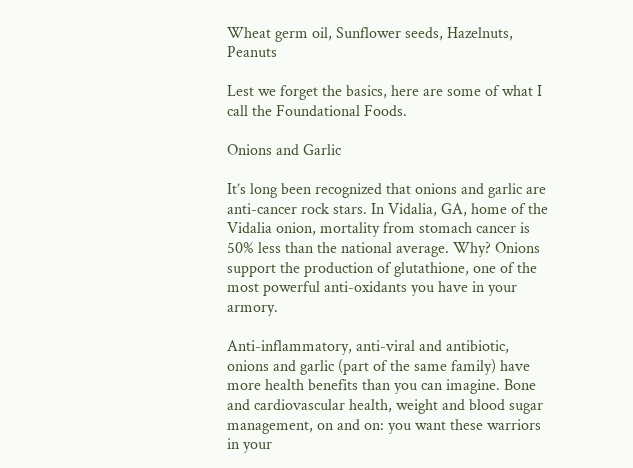Wheat germ oil, Sunflower seeds, Hazelnuts, Peanuts

Lest we forget the basics, here are some of what I call the Foundational Foods.

Onions and Garlic

It’s long been recognized that onions and garlic are anti-cancer rock stars. In Vidalia, GA, home of the Vidalia onion, mortality from stomach cancer is 50% less than the national average. Why? Onions support the production of glutathione, one of the most powerful anti-oxidants you have in your armory.

Anti-inflammatory, anti-viral and antibiotic, onions and garlic (part of the same family) have more health benefits than you can imagine. Bone and cardiovascular health, weight and blood sugar management, on and on: you want these warriors in your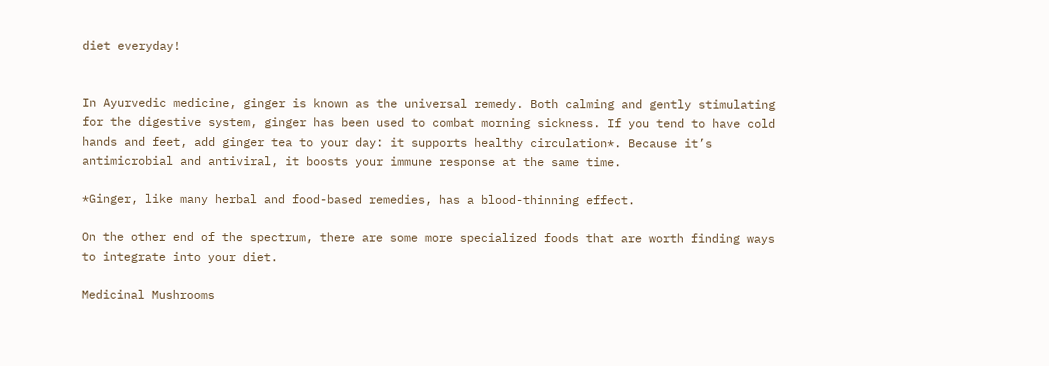diet everyday!


In Ayurvedic medicine, ginger is known as the universal remedy. Both calming and gently stimulating for the digestive system, ginger has been used to combat morning sickness. If you tend to have cold hands and feet, add ginger tea to your day: it supports healthy circulation*. Because it’s antimicrobial and antiviral, it boosts your immune response at the same time.

*Ginger, like many herbal and food-based remedies, has a blood-thinning effect.

On the other end of the spectrum, there are some more specialized foods that are worth finding ways
to integrate into your diet.

Medicinal Mushrooms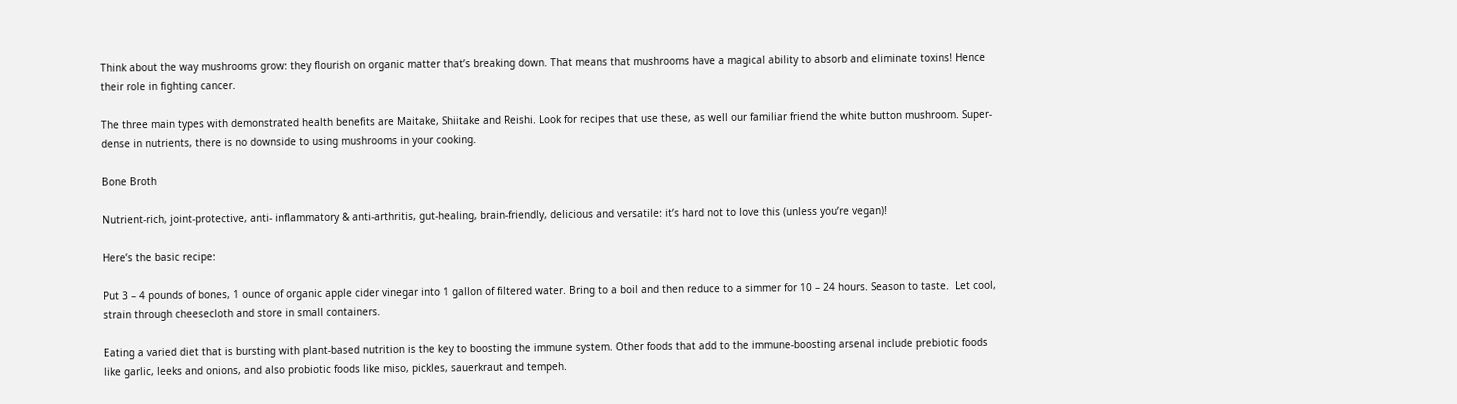Think about the way mushrooms grow: they flourish on organic matter that’s breaking down. That means that mushrooms have a magical ability to absorb and eliminate toxins! Hence their role in fighting cancer.

The three main types with demonstrated health benefits are Maitake, Shiitake and Reishi. Look for recipes that use these, as well our familiar friend the white button mushroom. Super-dense in nutrients, there is no downside to using mushrooms in your cooking.

Bone Broth

Nutrient-rich, joint-protective, anti- inflammatory & anti-arthritis, gut-healing, brain-friendly, delicious and versatile: it’s hard not to love this (unless you’re vegan)!

Here’s the basic recipe:

Put 3 – 4 pounds of bones, 1 ounce of organic apple cider vinegar into 1 gallon of filtered water. Bring to a boil and then reduce to a simmer for 10 – 24 hours. Season to taste.  Let cool, strain through cheesecloth and store in small containers.

Eating a varied diet that is bursting with plant-based nutrition is the key to boosting the immune system. Other foods that add to the immune-boosting arsenal include prebiotic foods like garlic, leeks and onions, and also probiotic foods like miso, pickles, sauerkraut and tempeh.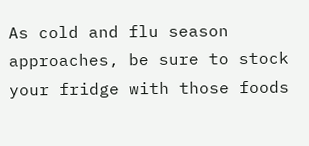As cold and flu season approaches, be sure to stock your fridge with those foods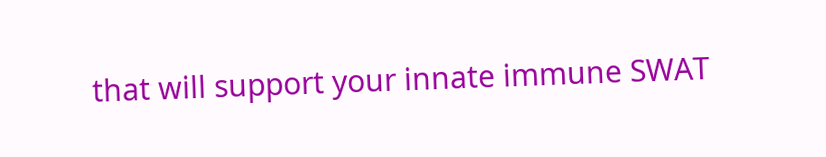that will support your innate immune SWAT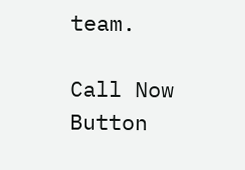team.

Call Now Button